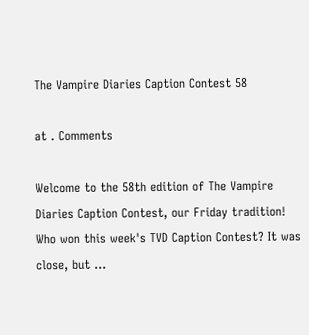The Vampire Diaries Caption Contest 58

at . Comments

Welcome to the 58th edition of The Vampire Diaries Caption Contest, our Friday tradition! Who won this week's TVD Caption Contest? It was close, but ...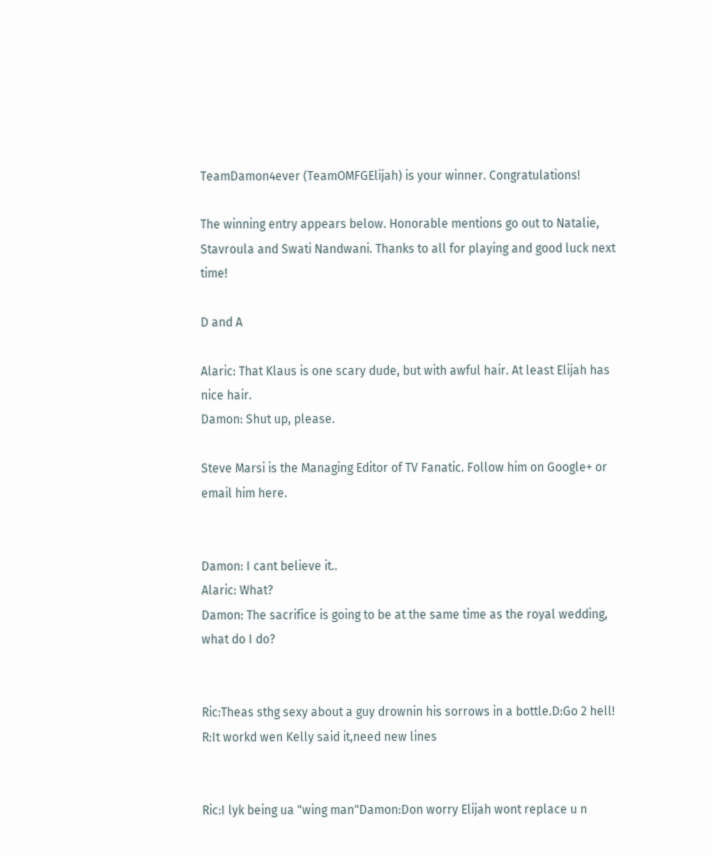TeamDamon4ever (TeamOMFGElijah) is your winner. Congratulations!

The winning entry appears below. Honorable mentions go out to Natalie, Stavroula and Swati Nandwani. Thanks to all for playing and good luck next time!

D and A

Alaric: That Klaus is one scary dude, but with awful hair. At least Elijah has nice hair.
Damon: Shut up, please.

Steve Marsi is the Managing Editor of TV Fanatic. Follow him on Google+ or email him here.


Damon: I cant believe it..
Alaric: What?
Damon: The sacrifice is going to be at the same time as the royal wedding, what do I do?


Ric:Theas sthg sexy about a guy drownin his sorrows in a bottle.D:Go 2 hell! R:It workd wen Kelly said it,need new lines


Ric:I lyk being ua "wing man"Damon:Don worry Elijah wont replace u n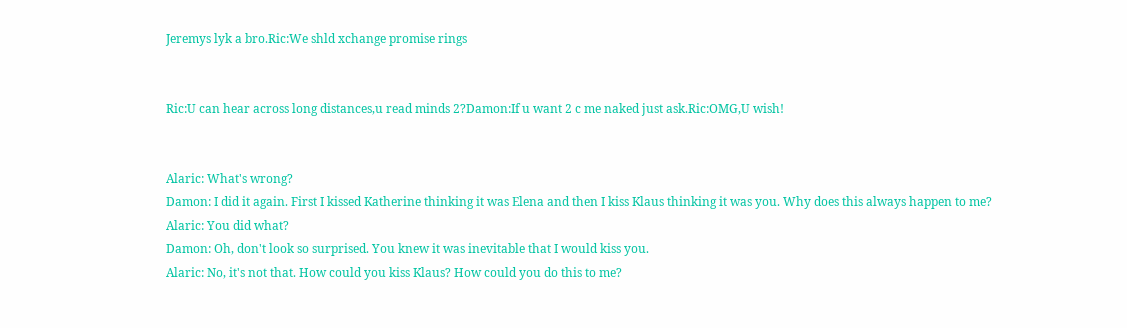Jeremys lyk a bro.Ric:We shld xchange promise rings


Ric:U can hear across long distances,u read minds 2?Damon:If u want 2 c me naked just ask.Ric:OMG,U wish!


Alaric: What's wrong?
Damon: I did it again. First I kissed Katherine thinking it was Elena and then I kiss Klaus thinking it was you. Why does this always happen to me?
Alaric: You did what?
Damon: Oh, don't look so surprised. You knew it was inevitable that I would kiss you.
Alaric: No, it's not that. How could you kiss Klaus? How could you do this to me?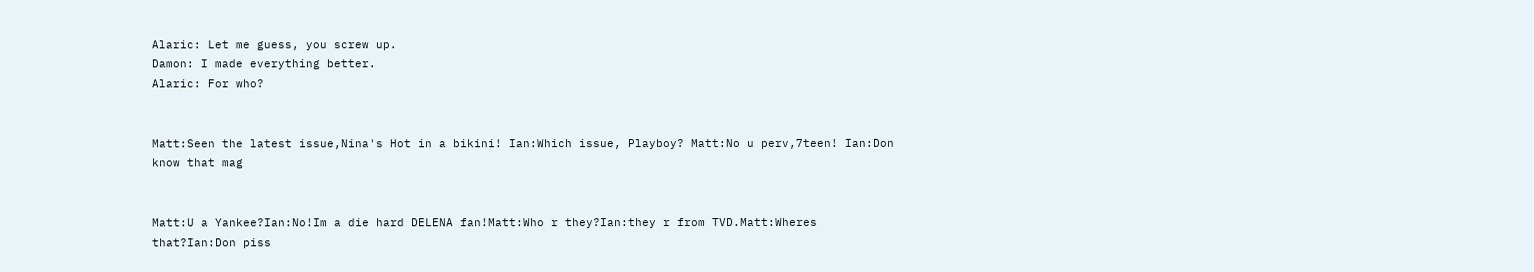Alaric: Let me guess, you screw up.
Damon: I made everything better.
Alaric: For who?


Matt:Seen the latest issue,Nina's Hot in a bikini! Ian:Which issue, Playboy? Matt:No u perv,7teen! Ian:Don know that mag


Matt:U a Yankee?Ian:No!Im a die hard DELENA fan!Matt:Who r they?Ian:they r from TVD.Matt:Wheres that?Ian:Don piss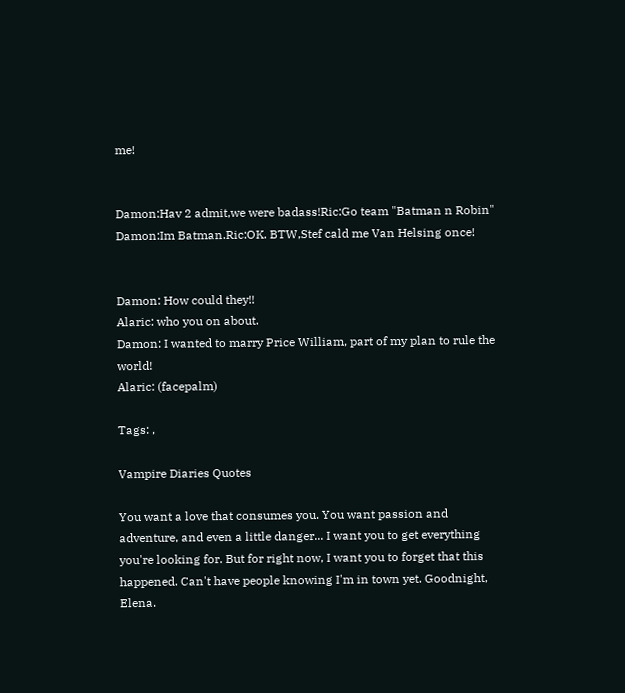me!


Damon:Hav 2 admit,we were badass!Ric:Go team "Batman n Robin" Damon:Im Batman.Ric:OK. BTW,Stef cald me Van Helsing once!


Damon: How could they!!
Alaric: who you on about.
Damon: I wanted to marry Price William, part of my plan to rule the world!
Alaric: (facepalm)

Tags: ,

Vampire Diaries Quotes

You want a love that consumes you. You want passion and adventure, and even a little danger... I want you to get everything you're looking for. But for right now, I want you to forget that this happened. Can't have people knowing I'm in town yet. Goodnight, Elena.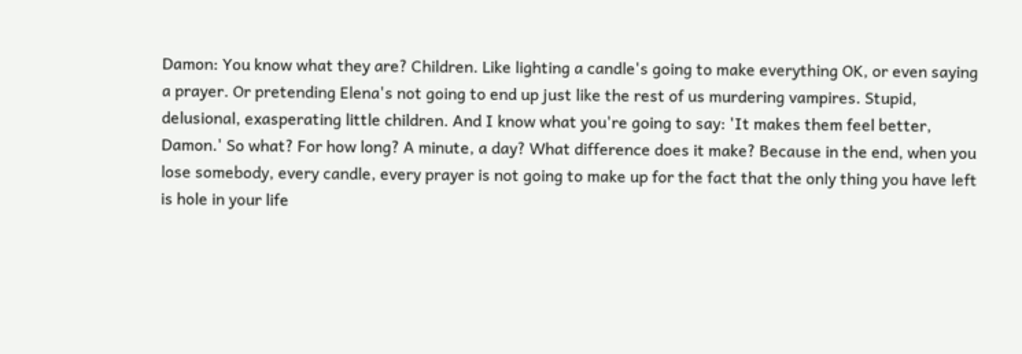Damon: You know what they are? Children. Like lighting a candle's going to make everything OK, or even saying a prayer. Or pretending Elena's not going to end up just like the rest of us murdering vampires. Stupid, delusional, exasperating little children. And I know what you're going to say: 'It makes them feel better, Damon.' So what? For how long? A minute, a day? What difference does it make? Because in the end, when you lose somebody, every candle, every prayer is not going to make up for the fact that the only thing you have left is hole in your life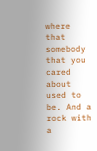where that somebody that you cared about used to be. And a rock with a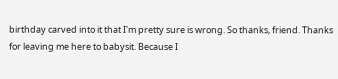birthday carved into it that I'm pretty sure is wrong. So thanks, friend. Thanks for leaving me here to babysit. Because I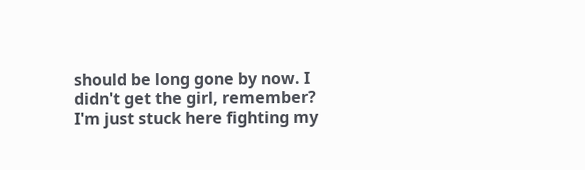should be long gone by now. I didn't get the girl, remember? I'm just stuck here fighting my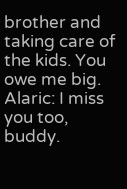brother and taking care of the kids. You owe me big.
Alaric: I miss you too, buddy.